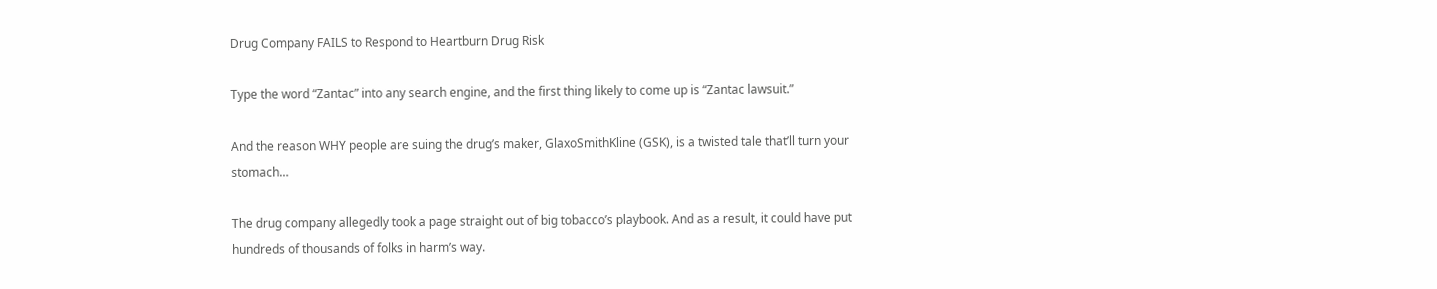Drug Company FAILS to Respond to Heartburn Drug Risk

Type the word “Zantac” into any search engine, and the first thing likely to come up is “Zantac lawsuit.”

And the reason WHY people are suing the drug’s maker, GlaxoSmithKline (GSK), is a twisted tale that’ll turn your stomach…

The drug company allegedly took a page straight out of big tobacco’s playbook. And as a result, it could have put hundreds of thousands of folks in harm’s way.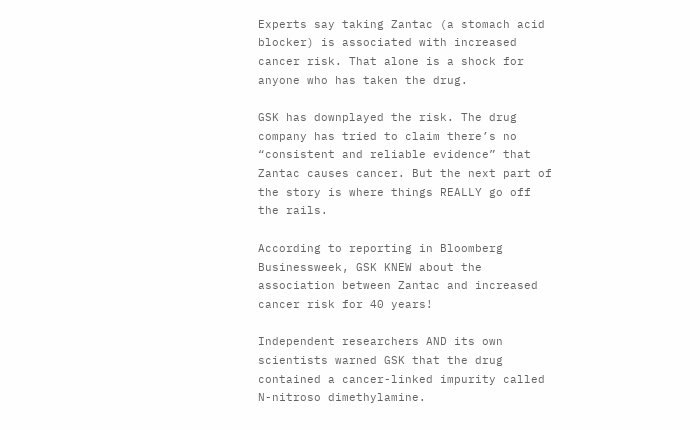Experts say taking Zantac (a stomach acid blocker) is associated with increased cancer risk. That alone is a shock for anyone who has taken the drug.

GSK has downplayed the risk. The drug company has tried to claim there’s no “consistent and reliable evidence” that Zantac causes cancer. But the next part of the story is where things REALLY go off the rails.

According to reporting in Bloomberg Businessweek, GSK KNEW about the association between Zantac and increased cancer risk for 40 years!

Independent researchers AND its own scientists warned GSK that the drug contained a cancer-linked impurity called N-nitroso dimethylamine.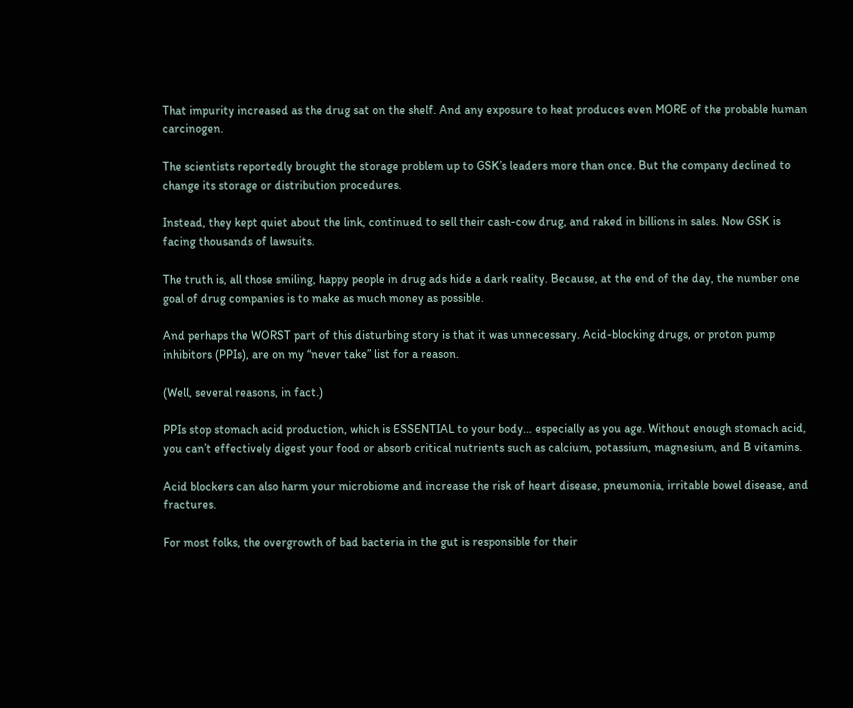That impurity increased as the drug sat on the shelf. And any exposure to heat produces even MORE of the probable human carcinogen.

The scientists reportedly brought the storage problem up to GSK’s leaders more than once. But the company declined to change its storage or distribution procedures.

Instead, they kept quiet about the link, continued to sell their cash-cow drug, and raked in billions in sales. Now GSK is facing thousands of lawsuits.

The truth is, all those smiling, happy people in drug ads hide a dark reality. Because, at the end of the day, the number one goal of drug companies is to make as much money as possible.

And perhaps the WORST part of this disturbing story is that it was unnecessary. Acid-blocking drugs, or proton pump inhibitors (PPIs), are on my “never take” list for a reason.

(Well, several reasons, in fact.)

PPIs stop stomach acid production, which is ESSENTIAL to your body… especially as you age. Without enough stomach acid, you can’t effectively digest your food or absorb critical nutrients such as calcium, potassium, magnesium, and B vitamins.

Acid blockers can also harm your microbiome and increase the risk of heart disease, pneumonia, irritable bowel disease, and fractures.

For most folks, the overgrowth of bad bacteria in the gut is responsible for their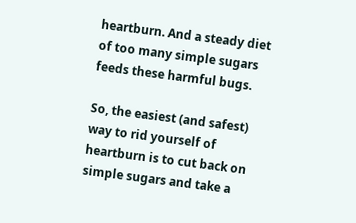heartburn. And a steady diet of too many simple sugars feeds these harmful bugs.

So, the easiest (and safest) way to rid yourself of heartburn is to cut back on simple sugars and take a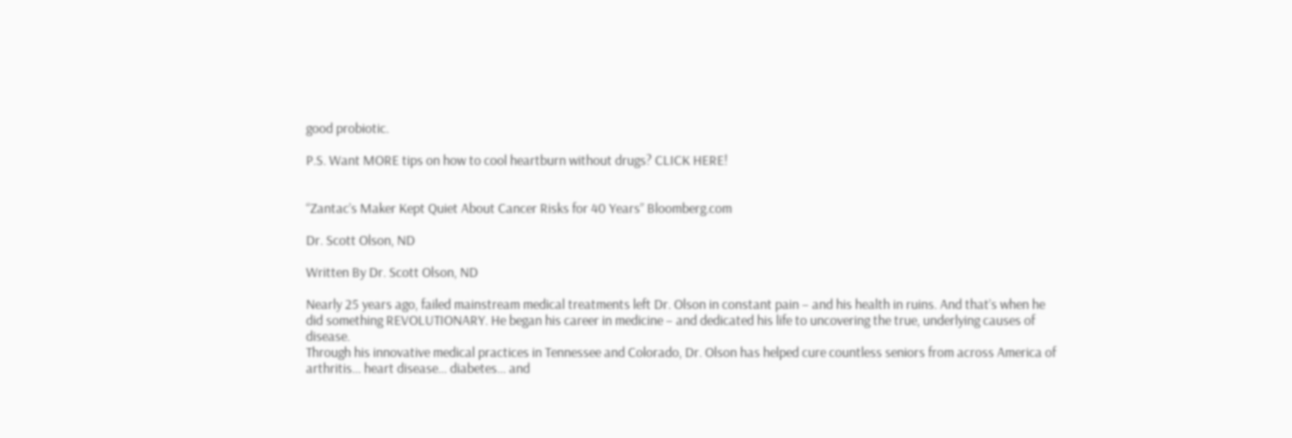good probiotic.

P.S. Want MORE tips on how to cool heartburn without drugs? CLICK HERE!


“Zantac’s Maker Kept Quiet About Cancer Risks for 40 Years” Bloomberg.com

Dr. Scott Olson, ND

Written By Dr. Scott Olson, ND

Nearly 25 years ago, failed mainstream medical treatments left Dr. Olson in constant pain – and his health in ruins. And that’s when he did something REVOLUTIONARY. He began his career in medicine – and dedicated his life to uncovering the true, underlying causes of disease.
Through his innovative medical practices in Tennessee and Colorado, Dr. Olson has helped cure countless seniors from across America of arthritis… heart disease… diabetes… and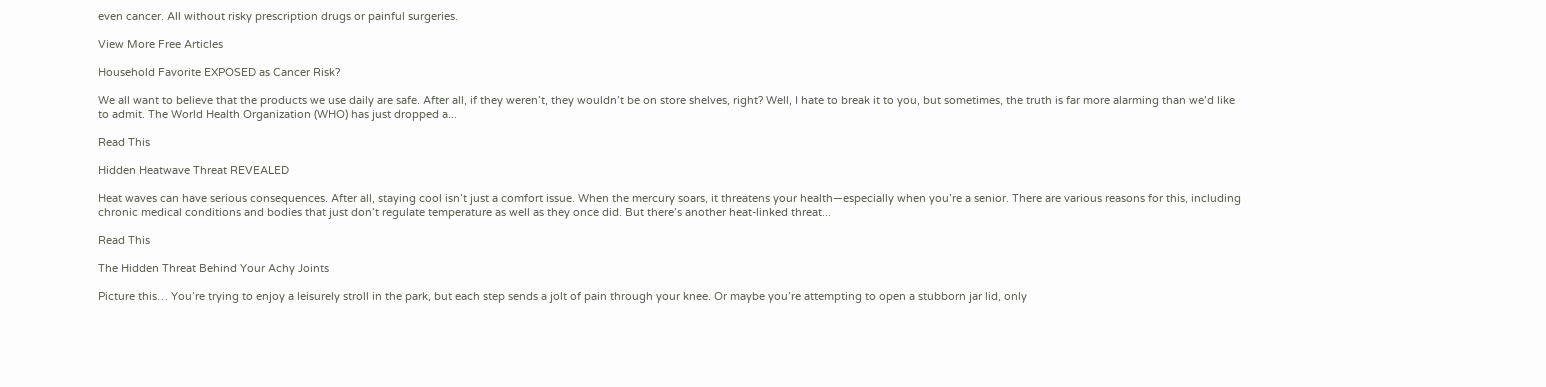even cancer. All without risky prescription drugs or painful surgeries.

View More Free Articles

Household Favorite EXPOSED as Cancer Risk?

We all want to believe that the products we use daily are safe. After all, if they weren’t, they wouldn’t be on store shelves, right? Well, I hate to break it to you, but sometimes, the truth is far more alarming than we’d like to admit. The World Health Organization (WHO) has just dropped a...

Read This

Hidden Heatwave Threat REVEALED

Heat waves can have serious consequences. After all, staying cool isn’t just a comfort issue. When the mercury soars, it threatens your health—especially when you’re a senior. There are various reasons for this, including chronic medical conditions and bodies that just don’t regulate temperature as well as they once did. But there’s another heat-linked threat...

Read This

The Hidden Threat Behind Your Achy Joints

Picture this… You’re trying to enjoy a leisurely stroll in the park, but each step sends a jolt of pain through your knee. Or maybe you’re attempting to open a stubborn jar lid, only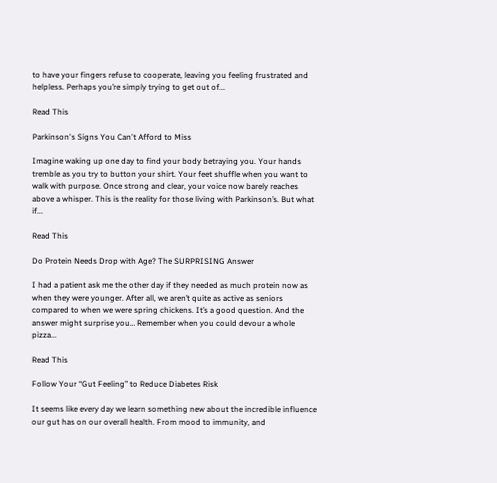to have your fingers refuse to cooperate, leaving you feeling frustrated and helpless. Perhaps you’re simply trying to get out of...

Read This

Parkinson's Signs You Can't Afford to Miss

Imagine waking up one day to find your body betraying you. Your hands tremble as you try to button your shirt. Your feet shuffle when you want to walk with purpose. Once strong and clear, your voice now barely reaches above a whisper. This is the reality for those living with Parkinson’s. But what if...

Read This

Do Protein Needs Drop with Age? The SURPRISING Answer

I had a patient ask me the other day if they needed as much protein now as when they were younger. After all, we aren’t quite as active as seniors compared to when we were spring chickens. It’s a good question. And the answer might surprise you… Remember when you could devour a whole pizza...

Read This

Follow Your “Gut Feeling” to Reduce Diabetes Risk

It seems like every day we learn something new about the incredible influence our gut has on our overall health. From mood to immunity, and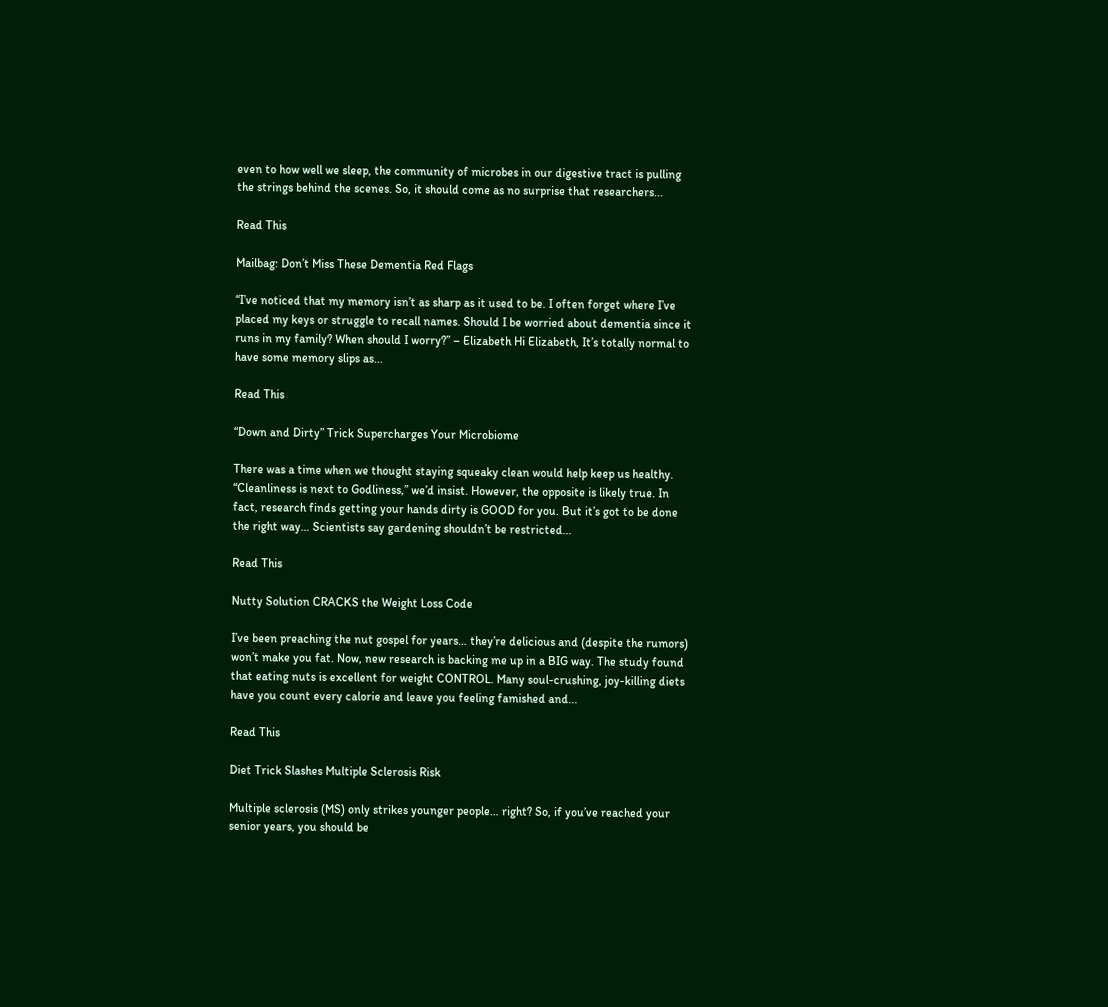even to how well we sleep, the community of microbes in our digestive tract is pulling the strings behind the scenes. So, it should come as no surprise that researchers...

Read This

Mailbag: Don’t Miss These Dementia Red Flags

“I’ve noticed that my memory isn’t as sharp as it used to be. I often forget where I’ve placed my keys or struggle to recall names. Should I be worried about dementia since it runs in my family? When should I worry?” – Elizabeth Hi Elizabeth, It’s totally normal to have some memory slips as...

Read This

“Down and Dirty” Trick Supercharges Your Microbiome

There was a time when we thought staying squeaky clean would help keep us healthy. “Cleanliness is next to Godliness,” we’d insist. However, the opposite is likely true. In fact, research finds getting your hands dirty is GOOD for you. But it’s got to be done the right way… Scientists say gardening shouldn’t be restricted...

Read This

Nutty Solution CRACKS the Weight Loss Code

I’ve been preaching the nut gospel for years… they’re delicious and (despite the rumors) won’t make you fat. Now, new research is backing me up in a BIG way. The study found that eating nuts is excellent for weight CONTROL. Many soul-crushing, joy-killing diets have you count every calorie and leave you feeling famished and...

Read This

Diet Trick Slashes Multiple Sclerosis Risk

Multiple sclerosis (MS) only strikes younger people… right? So, if you’ve reached your senior years, you should be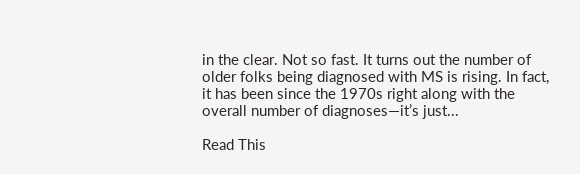in the clear. Not so fast. It turns out the number of older folks being diagnosed with MS is rising. In fact, it has been since the 1970s right along with the overall number of diagnoses—it’s just...

Read This